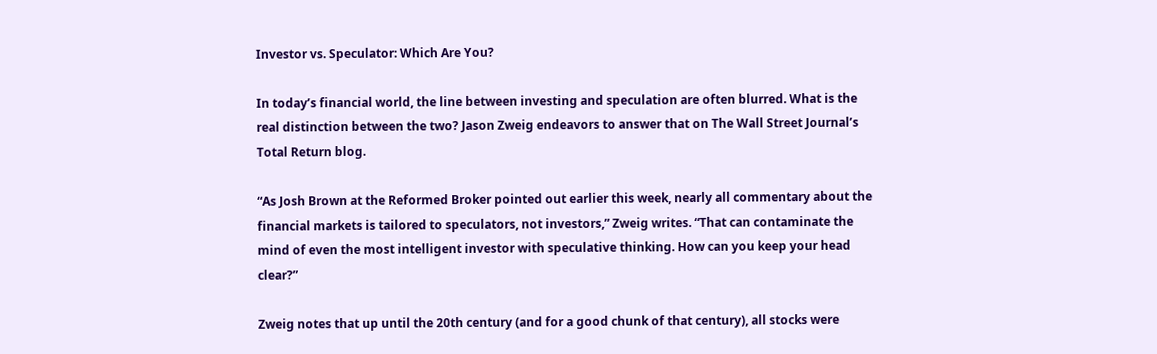Investor vs. Speculator: Which Are You?

In today’s financial world, the line between investing and speculation are often blurred. What is the real distinction between the two? Jason Zweig endeavors to answer that on The Wall Street Journal’s Total Return blog.

“As Josh Brown at the Reformed Broker pointed out earlier this week, nearly all commentary about the financial markets is tailored to speculators, not investors,” Zweig writes. “That can contaminate the mind of even the most intelligent investor with speculative thinking. How can you keep your head clear?”

Zweig notes that up until the 20th century (and for a good chunk of that century), all stocks were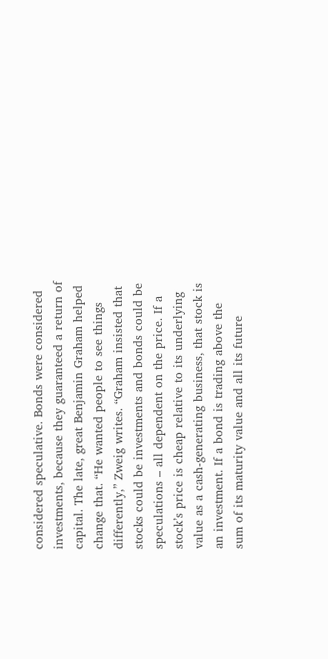considered speculative. Bonds were considered investments, because they guaranteed a return of capital. The late, great Benjamin Graham helped change that. “He wanted people to see things differently,” Zweig writes. “Graham insisted that stocks could be investments and bonds could be speculations – all dependent on the price. If a stock’s price is cheap relative to its underlying value as a cash-generating business, that stock is an investment. If a bond is trading above the sum of its maturity value and all its future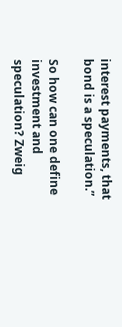interest payments, that bond is a speculation.”

So how can one define investment and speculation? Zweig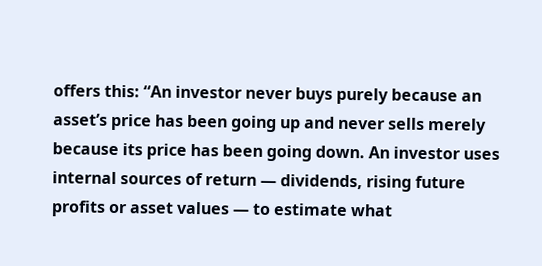offers this: “An investor never buys purely because an asset’s price has been going up and never sells merely because its price has been going down. An investor uses internal sources of return — dividends, rising future profits or asset values — to estimate what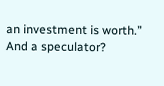an investment is worth.” And a speculator?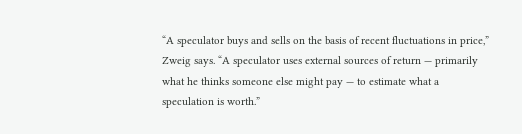“A speculator buys and sells on the basis of recent fluctuations in price,” Zweig says. “A speculator uses external sources of return — primarily what he thinks someone else might pay — to estimate what a speculation is worth.”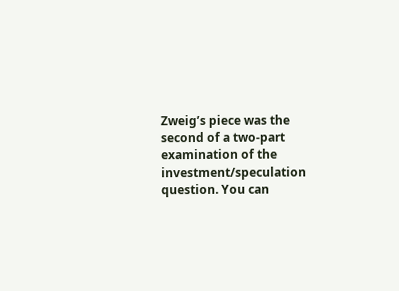Zweig’s piece was the second of a two-part examination of the investment/speculation question. You can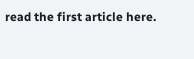read the first article here.